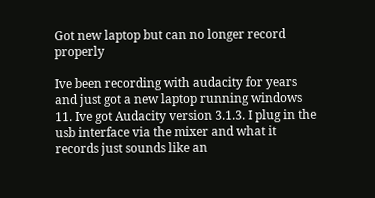Got new laptop but can no longer record properly

Ive been recording with audacity for years and just got a new laptop running windows 11. Ive got Audacity version 3.1.3. I plug in the usb interface via the mixer and what it records just sounds like an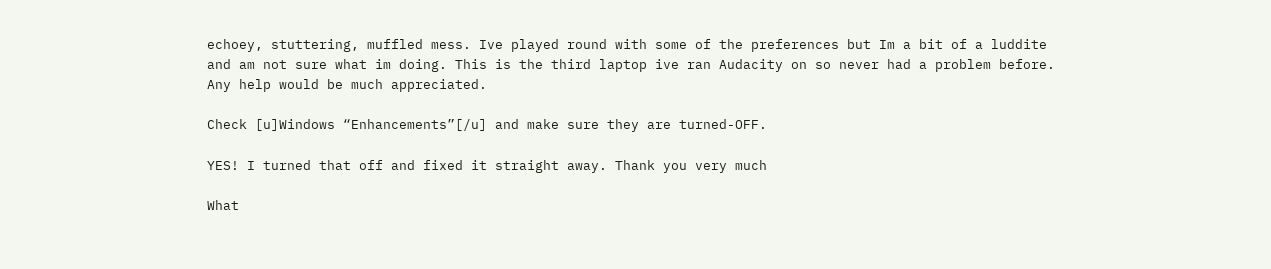echoey, stuttering, muffled mess. Ive played round with some of the preferences but Im a bit of a luddite and am not sure what im doing. This is the third laptop ive ran Audacity on so never had a problem before. Any help would be much appreciated.

Check [u]Windows “Enhancements”[/u] and make sure they are turned-OFF.

YES! I turned that off and fixed it straight away. Thank you very much

What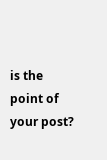is the point of your post?